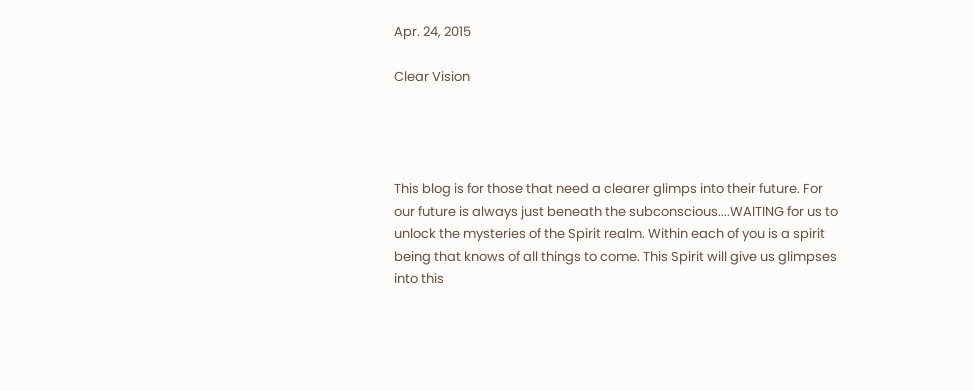Apr. 24, 2015

Clear Vision




This blog is for those that need a clearer glimps into their future. For our future is always just beneath the subconscious....WAITING for us to unlock the mysteries of the Spirit realm. Within each of you is a spirit being that knows of all things to come. This Spirit will give us glimpses into this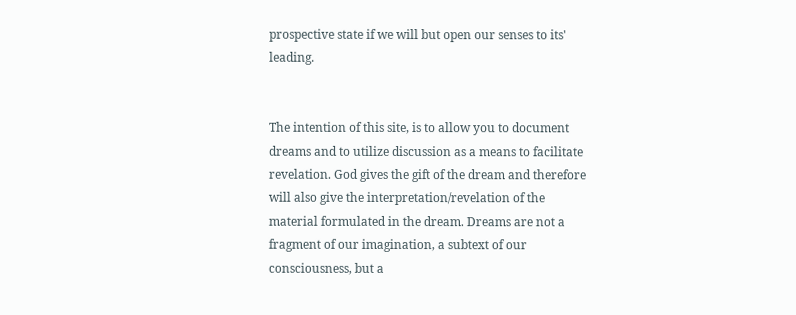prospective state if we will but open our senses to its' leading.


The intention of this site, is to allow you to document dreams and to utilize discussion as a means to facilitate revelation. God gives the gift of the dream and therefore will also give the interpretation/revelation of the material formulated in the dream. Dreams are not a fragment of our imagination, a subtext of our consciousness, but a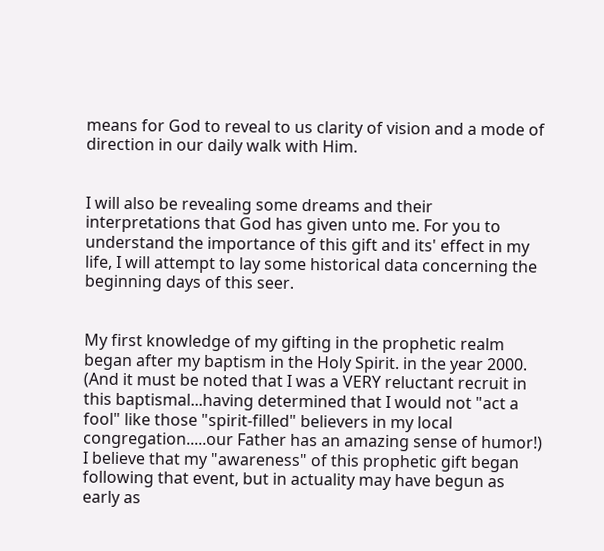means for God to reveal to us clarity of vision and a mode of direction in our daily walk with Him.


I will also be revealing some dreams and their interpretations that God has given unto me. For you to understand the importance of this gift and its' effect in my life, I will attempt to lay some historical data concerning the beginning days of this seer.


My first knowledge of my gifting in the prophetic realm began after my baptism in the Holy Spirit. in the year 2000. (And it must be noted that I was a VERY reluctant recruit in this baptismal...having determined that I would not "act a fool" like those "spirit-filled" believers in my local congregation.....our Father has an amazing sense of humor!) I believe that my "awareness" of this prophetic gift began following that event, but in actuality may have begun as early as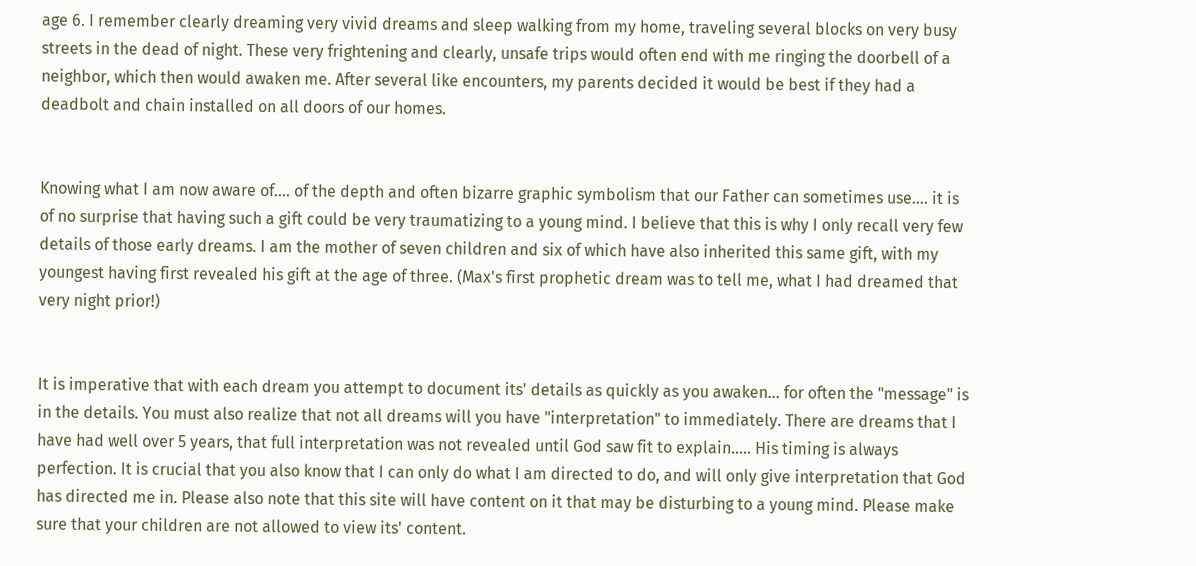age 6. I remember clearly dreaming very vivid dreams and sleep walking from my home, traveling several blocks on very busy streets in the dead of night. These very frightening and clearly, unsafe trips would often end with me ringing the doorbell of a neighbor, which then would awaken me. After several like encounters, my parents decided it would be best if they had a deadbolt and chain installed on all doors of our homes.


Knowing what I am now aware of.... of the depth and often bizarre graphic symbolism that our Father can sometimes use.... it is of no surprise that having such a gift could be very traumatizing to a young mind. I believe that this is why I only recall very few details of those early dreams. I am the mother of seven children and six of which have also inherited this same gift, with my youngest having first revealed his gift at the age of three. (Max's first prophetic dream was to tell me, what I had dreamed that very night prior!)


It is imperative that with each dream you attempt to document its' details as quickly as you awaken... for often the "message" is in the details. You must also realize that not all dreams will you have "interpretation" to immediately. There are dreams that I have had well over 5 years, that full interpretation was not revealed until God saw fit to explain..... His timing is always perfection. It is crucial that you also know that I can only do what I am directed to do, and will only give interpretation that God has directed me in. Please also note that this site will have content on it that may be disturbing to a young mind. Please make sure that your children are not allowed to view its' content.